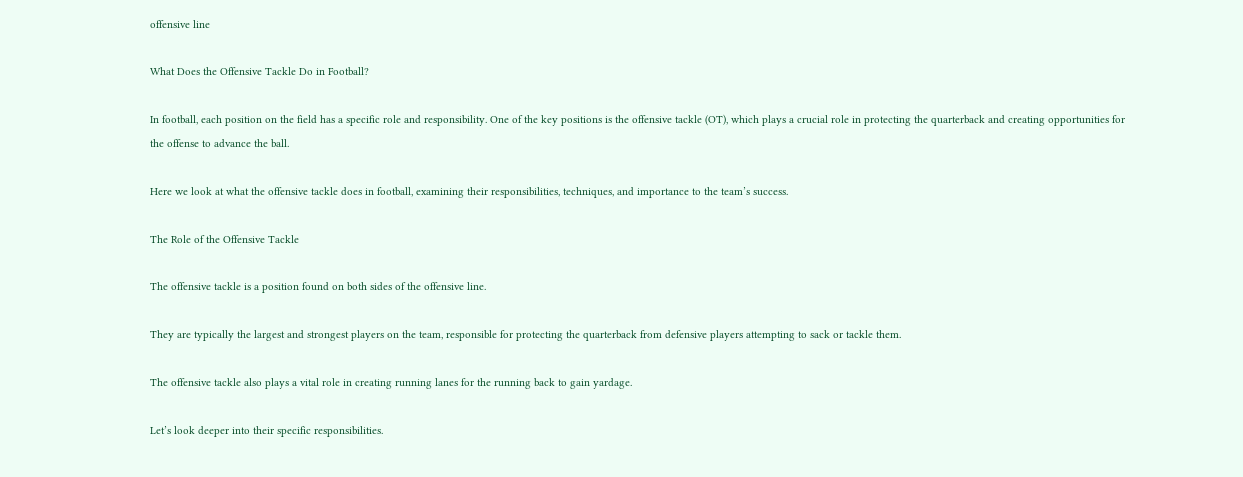offensive line

What Does the Offensive Tackle Do in Football?

In football, each position on the field has a specific role and responsibility. One of the key positions is the offensive tackle (OT), which plays a crucial role in protecting the quarterback and creating opportunities for the offense to advance the ball.

Here we look at what the offensive tackle does in football, examining their responsibilities, techniques, and importance to the team’s success.

The Role of the Offensive Tackle

The offensive tackle is a position found on both sides of the offensive line.

They are typically the largest and strongest players on the team, responsible for protecting the quarterback from defensive players attempting to sack or tackle them.

The offensive tackle also plays a vital role in creating running lanes for the running back to gain yardage.

Let’s look deeper into their specific responsibilities.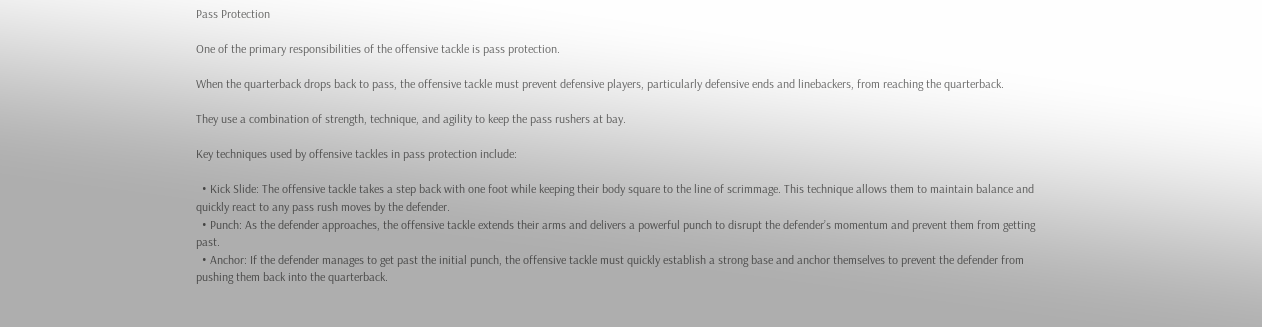Pass Protection

One of the primary responsibilities of the offensive tackle is pass protection.

When the quarterback drops back to pass, the offensive tackle must prevent defensive players, particularly defensive ends and linebackers, from reaching the quarterback.

They use a combination of strength, technique, and agility to keep the pass rushers at bay.

Key techniques used by offensive tackles in pass protection include:

  • Kick Slide: The offensive tackle takes a step back with one foot while keeping their body square to the line of scrimmage. This technique allows them to maintain balance and quickly react to any pass rush moves by the defender.
  • Punch: As the defender approaches, the offensive tackle extends their arms and delivers a powerful punch to disrupt the defender’s momentum and prevent them from getting past.
  • Anchor: If the defender manages to get past the initial punch, the offensive tackle must quickly establish a strong base and anchor themselves to prevent the defender from pushing them back into the quarterback.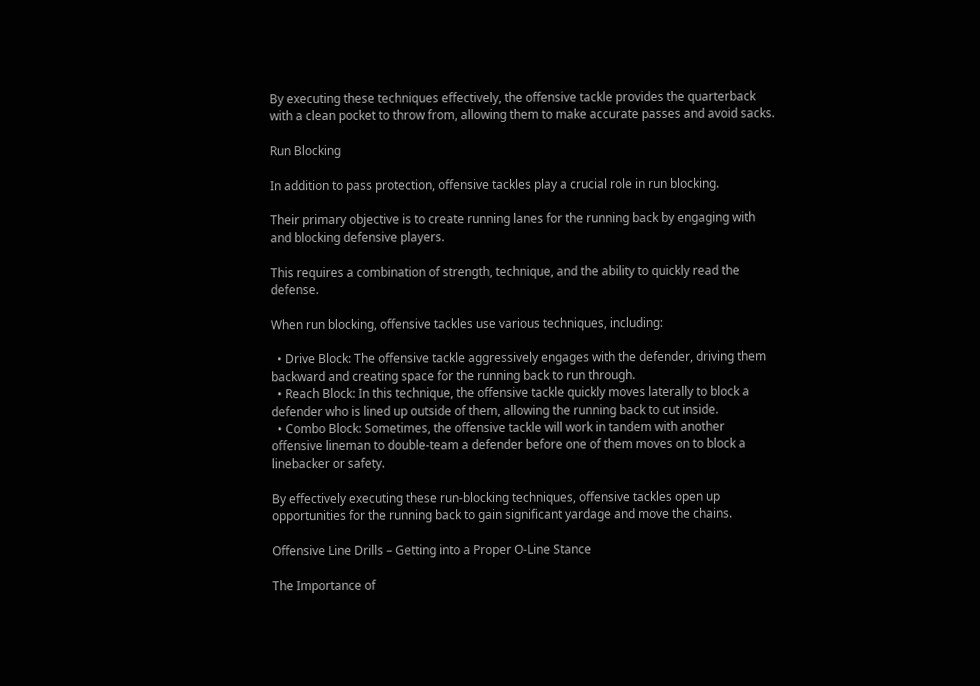By executing these techniques effectively, the offensive tackle provides the quarterback with a clean pocket to throw from, allowing them to make accurate passes and avoid sacks.

Run Blocking

In addition to pass protection, offensive tackles play a crucial role in run blocking.

Their primary objective is to create running lanes for the running back by engaging with and blocking defensive players.

This requires a combination of strength, technique, and the ability to quickly read the defense.

When run blocking, offensive tackles use various techniques, including:

  • Drive Block: The offensive tackle aggressively engages with the defender, driving them backward and creating space for the running back to run through.
  • Reach Block: In this technique, the offensive tackle quickly moves laterally to block a defender who is lined up outside of them, allowing the running back to cut inside.
  • Combo Block: Sometimes, the offensive tackle will work in tandem with another offensive lineman to double-team a defender before one of them moves on to block a linebacker or safety.

By effectively executing these run-blocking techniques, offensive tackles open up opportunities for the running back to gain significant yardage and move the chains.

Offensive Line Drills – Getting into a Proper O-Line Stance

The Importance of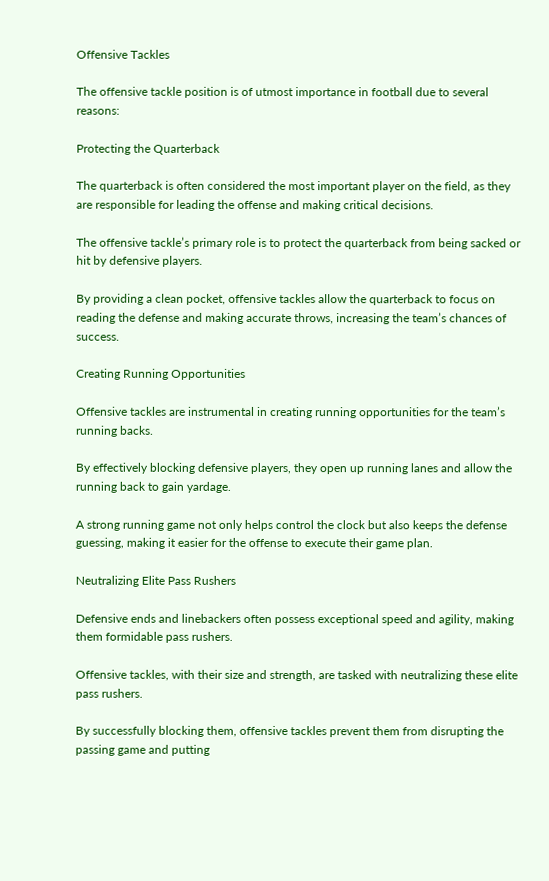Offensive Tackles

The offensive tackle position is of utmost importance in football due to several reasons:

Protecting the Quarterback

The quarterback is often considered the most important player on the field, as they are responsible for leading the offense and making critical decisions.

The offensive tackle’s primary role is to protect the quarterback from being sacked or hit by defensive players.

By providing a clean pocket, offensive tackles allow the quarterback to focus on reading the defense and making accurate throws, increasing the team’s chances of success.

Creating Running Opportunities

Offensive tackles are instrumental in creating running opportunities for the team’s running backs.

By effectively blocking defensive players, they open up running lanes and allow the running back to gain yardage.

A strong running game not only helps control the clock but also keeps the defense guessing, making it easier for the offense to execute their game plan.

Neutralizing Elite Pass Rushers

Defensive ends and linebackers often possess exceptional speed and agility, making them formidable pass rushers.

Offensive tackles, with their size and strength, are tasked with neutralizing these elite pass rushers.

By successfully blocking them, offensive tackles prevent them from disrupting the passing game and putting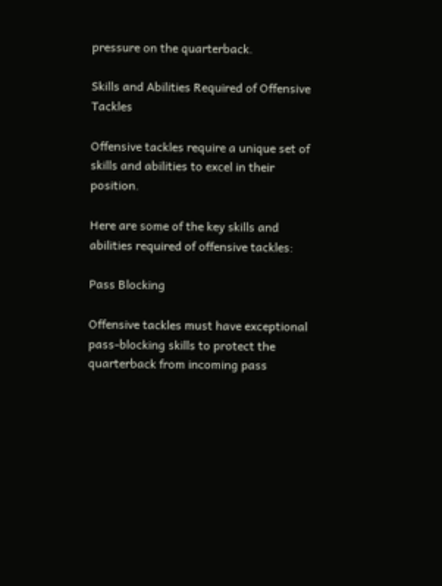pressure on the quarterback.

Skills and Abilities Required of Offensive Tackles

Offensive tackles require a unique set of skills and abilities to excel in their position.

Here are some of the key skills and abilities required of offensive tackles:

Pass Blocking

Offensive tackles must have exceptional pass-blocking skills to protect the quarterback from incoming pass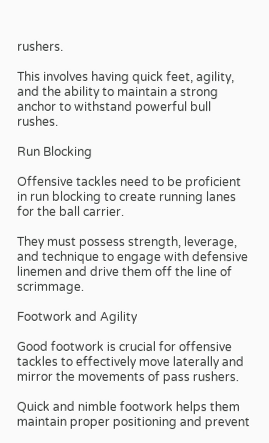rushers.

This involves having quick feet, agility, and the ability to maintain a strong anchor to withstand powerful bull rushes.

Run Blocking

Offensive tackles need to be proficient in run blocking to create running lanes for the ball carrier.

They must possess strength, leverage, and technique to engage with defensive linemen and drive them off the line of scrimmage.

Footwork and Agility

Good footwork is crucial for offensive tackles to effectively move laterally and mirror the movements of pass rushers.

Quick and nimble footwork helps them maintain proper positioning and prevent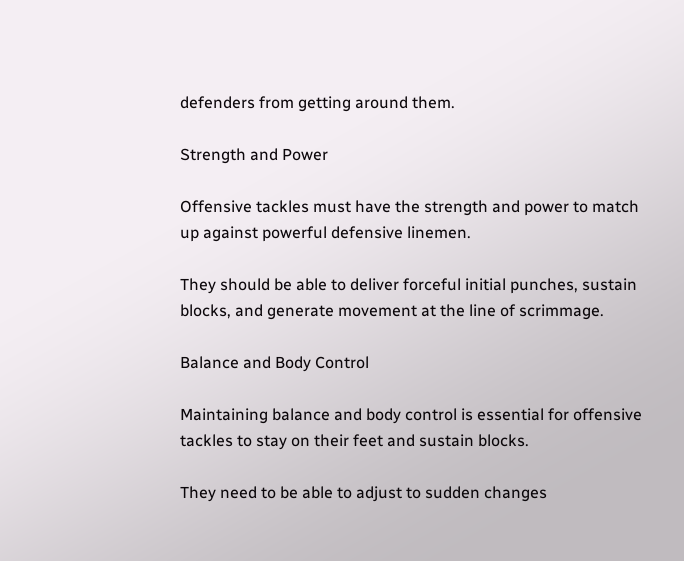defenders from getting around them.

Strength and Power

Offensive tackles must have the strength and power to match up against powerful defensive linemen.

They should be able to deliver forceful initial punches, sustain blocks, and generate movement at the line of scrimmage.

Balance and Body Control

Maintaining balance and body control is essential for offensive tackles to stay on their feet and sustain blocks.

They need to be able to adjust to sudden changes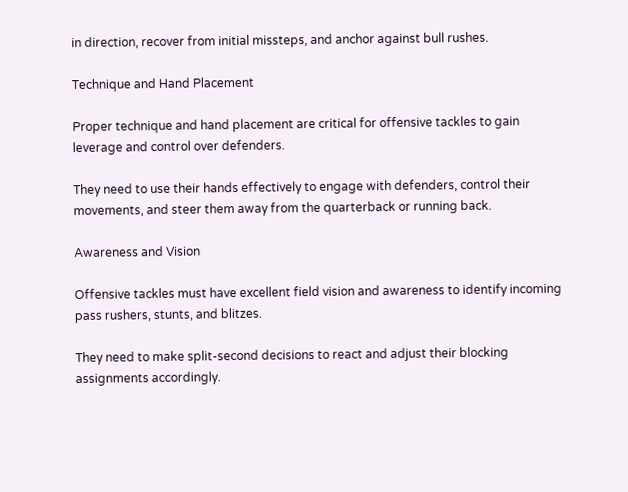in direction, recover from initial missteps, and anchor against bull rushes.

Technique and Hand Placement

Proper technique and hand placement are critical for offensive tackles to gain leverage and control over defenders.

They need to use their hands effectively to engage with defenders, control their movements, and steer them away from the quarterback or running back.

Awareness and Vision

Offensive tackles must have excellent field vision and awareness to identify incoming pass rushers, stunts, and blitzes.

They need to make split-second decisions to react and adjust their blocking assignments accordingly.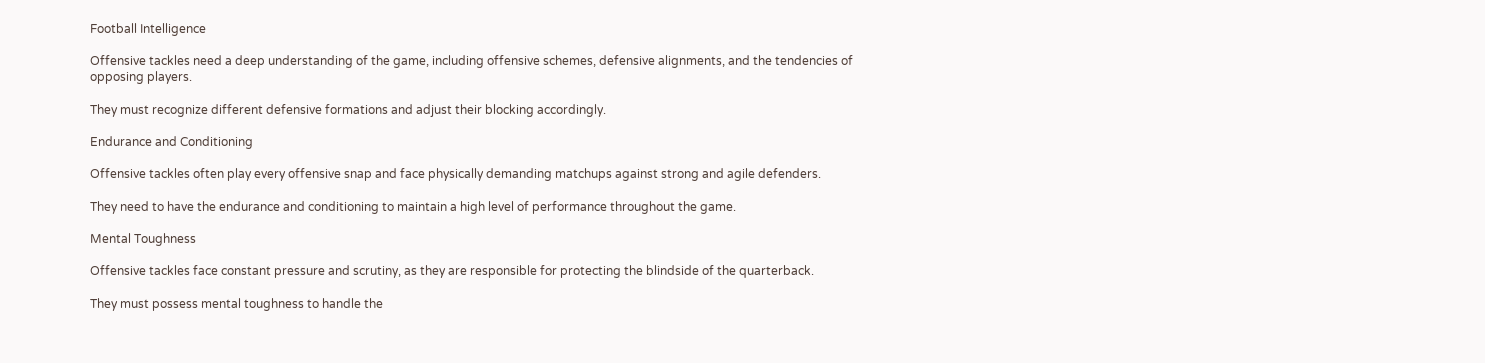Football Intelligence

Offensive tackles need a deep understanding of the game, including offensive schemes, defensive alignments, and the tendencies of opposing players.

They must recognize different defensive formations and adjust their blocking accordingly.

Endurance and Conditioning

Offensive tackles often play every offensive snap and face physically demanding matchups against strong and agile defenders.

They need to have the endurance and conditioning to maintain a high level of performance throughout the game.

Mental Toughness

Offensive tackles face constant pressure and scrutiny, as they are responsible for protecting the blindside of the quarterback.

They must possess mental toughness to handle the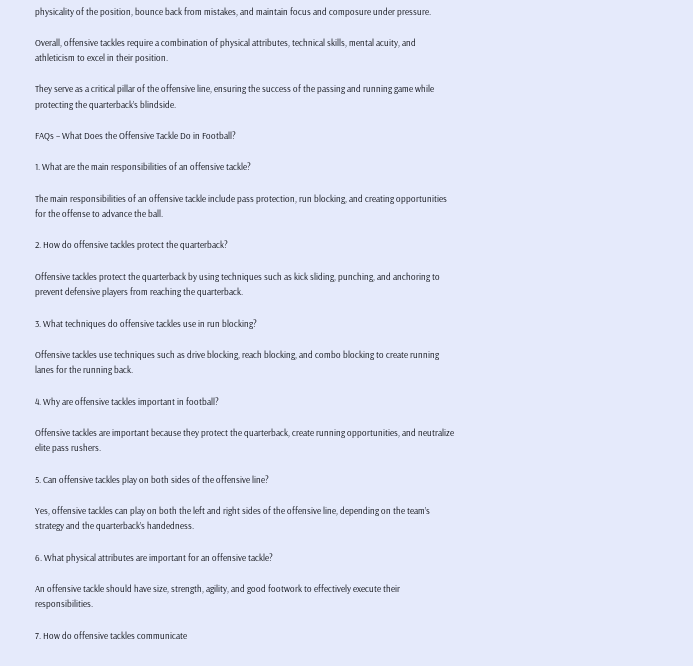physicality of the position, bounce back from mistakes, and maintain focus and composure under pressure.

Overall, offensive tackles require a combination of physical attributes, technical skills, mental acuity, and athleticism to excel in their position.

They serve as a critical pillar of the offensive line, ensuring the success of the passing and running game while protecting the quarterback’s blindside.

FAQs – What Does the Offensive Tackle Do in Football?

1. What are the main responsibilities of an offensive tackle?

The main responsibilities of an offensive tackle include pass protection, run blocking, and creating opportunities for the offense to advance the ball.

2. How do offensive tackles protect the quarterback?

Offensive tackles protect the quarterback by using techniques such as kick sliding, punching, and anchoring to prevent defensive players from reaching the quarterback.

3. What techniques do offensive tackles use in run blocking?

Offensive tackles use techniques such as drive blocking, reach blocking, and combo blocking to create running lanes for the running back.

4. Why are offensive tackles important in football?

Offensive tackles are important because they protect the quarterback, create running opportunities, and neutralize elite pass rushers.

5. Can offensive tackles play on both sides of the offensive line?

Yes, offensive tackles can play on both the left and right sides of the offensive line, depending on the team’s strategy and the quarterback’s handedness.

6. What physical attributes are important for an offensive tackle?

An offensive tackle should have size, strength, agility, and good footwork to effectively execute their responsibilities.

7. How do offensive tackles communicate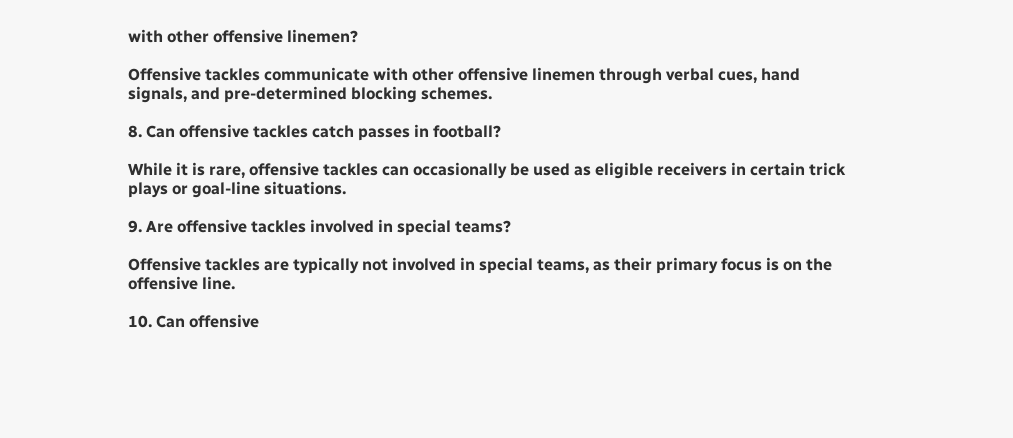with other offensive linemen?

Offensive tackles communicate with other offensive linemen through verbal cues, hand signals, and pre-determined blocking schemes.

8. Can offensive tackles catch passes in football?

While it is rare, offensive tackles can occasionally be used as eligible receivers in certain trick plays or goal-line situations.

9. Are offensive tackles involved in special teams?

Offensive tackles are typically not involved in special teams, as their primary focus is on the offensive line.

10. Can offensive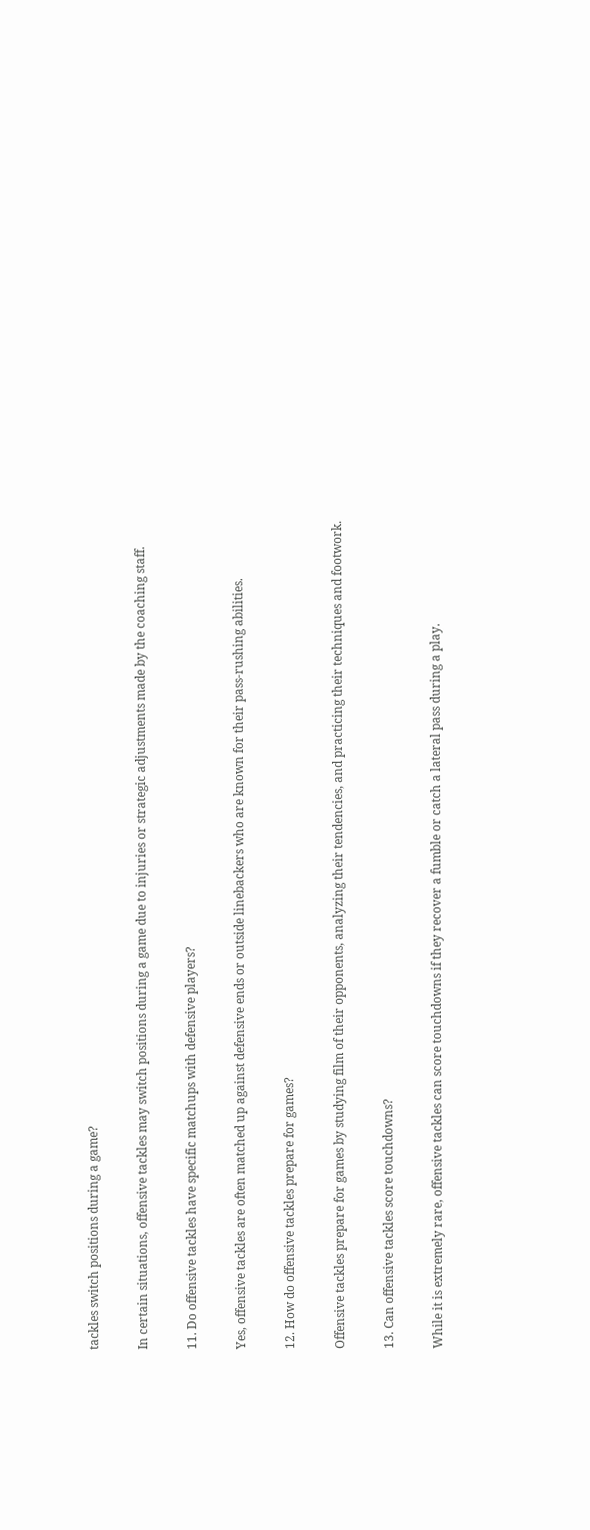tackles switch positions during a game?

In certain situations, offensive tackles may switch positions during a game due to injuries or strategic adjustments made by the coaching staff.

11. Do offensive tackles have specific matchups with defensive players?

Yes, offensive tackles are often matched up against defensive ends or outside linebackers who are known for their pass-rushing abilities.

12. How do offensive tackles prepare for games?

Offensive tackles prepare for games by studying film of their opponents, analyzing their tendencies, and practicing their techniques and footwork.

13. Can offensive tackles score touchdowns?

While it is extremely rare, offensive tackles can score touchdowns if they recover a fumble or catch a lateral pass during a play.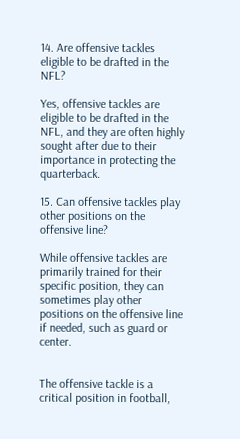14. Are offensive tackles eligible to be drafted in the NFL?

Yes, offensive tackles are eligible to be drafted in the NFL, and they are often highly sought after due to their importance in protecting the quarterback.

15. Can offensive tackles play other positions on the offensive line?

While offensive tackles are primarily trained for their specific position, they can sometimes play other positions on the offensive line if needed, such as guard or center.


The offensive tackle is a critical position in football,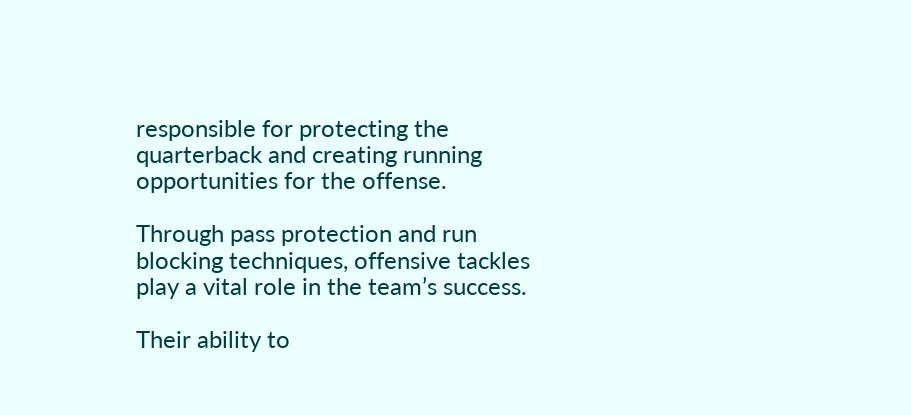responsible for protecting the quarterback and creating running opportunities for the offense.

Through pass protection and run blocking techniques, offensive tackles play a vital role in the team’s success.

Their ability to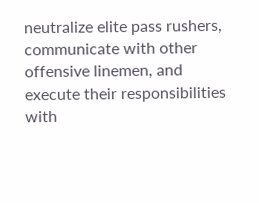neutralize elite pass rushers, communicate with other offensive linemen, and execute their responsibilities with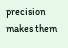precision makes them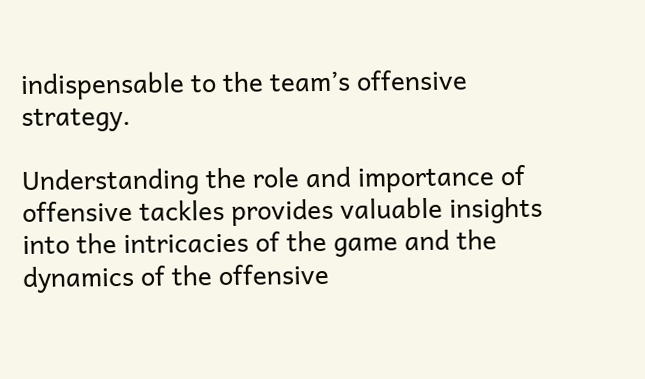indispensable to the team’s offensive strategy.

Understanding the role and importance of offensive tackles provides valuable insights into the intricacies of the game and the dynamics of the offensive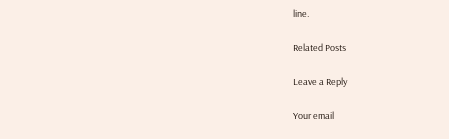line.

Related Posts

Leave a Reply

Your email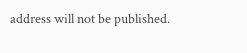address will not be published.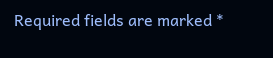Required fields are marked *